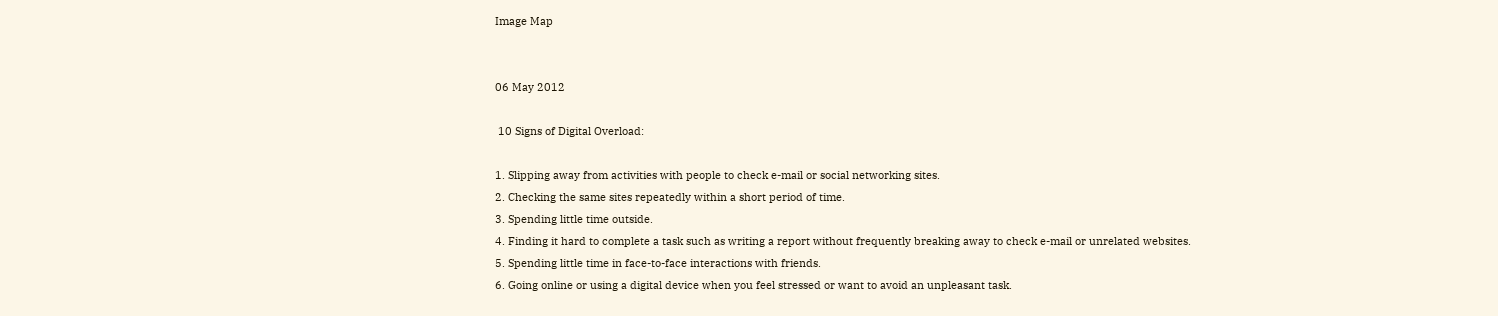Image Map


06 May 2012

 10 Signs of Digital Overload:

1. Slipping away from activities with people to check e-mail or social networking sites.
2. Checking the same sites repeatedly within a short period of time.
3. Spending little time outside.
4. Finding it hard to complete a task such as writing a report without frequently breaking away to check e-mail or unrelated websites.
5. Spending little time in face-to-face interactions with friends.
6. Going online or using a digital device when you feel stressed or want to avoid an unpleasant task.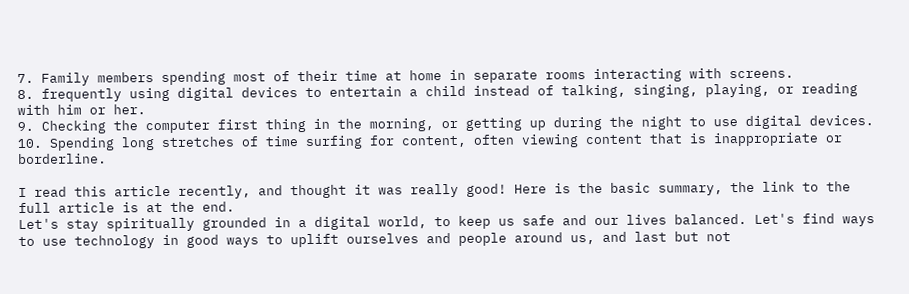7. Family members spending most of their time at home in separate rooms interacting with screens.
8. frequently using digital devices to entertain a child instead of talking, singing, playing, or reading with him or her.
9. Checking the computer first thing in the morning, or getting up during the night to use digital devices.
10. Spending long stretches of time surfing for content, often viewing content that is inappropriate or borderline.

I read this article recently, and thought it was really good! Here is the basic summary, the link to the full article is at the end.
Let's stay spiritually grounded in a digital world, to keep us safe and our lives balanced. Let's find ways to use technology in good ways to uplift ourselves and people around us, and last but not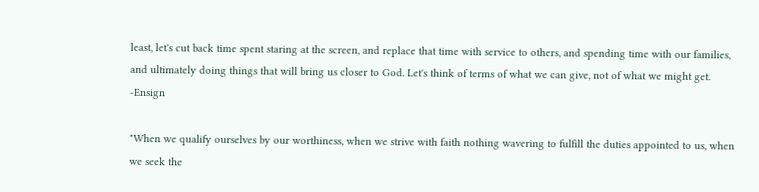least, let's cut back time spent staring at the screen, and replace that time with service to others, and spending time with our families, and ultimately doing things that will bring us closer to God. Let's think of terms of what we can give, not of what we might get. -Ensign

"When we qualify ourselves by our worthiness, when we strive with faith nothing wavering to fulfill the duties appointed to us, when we seek the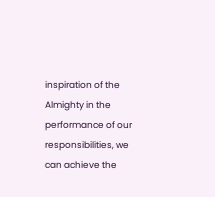inspiration of the Almighty in the performance of our responsibilities, we can achieve the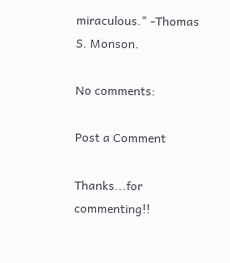miraculous." -Thomas S. Monson.

No comments:

Post a Comment

Thanks...for commenting!!